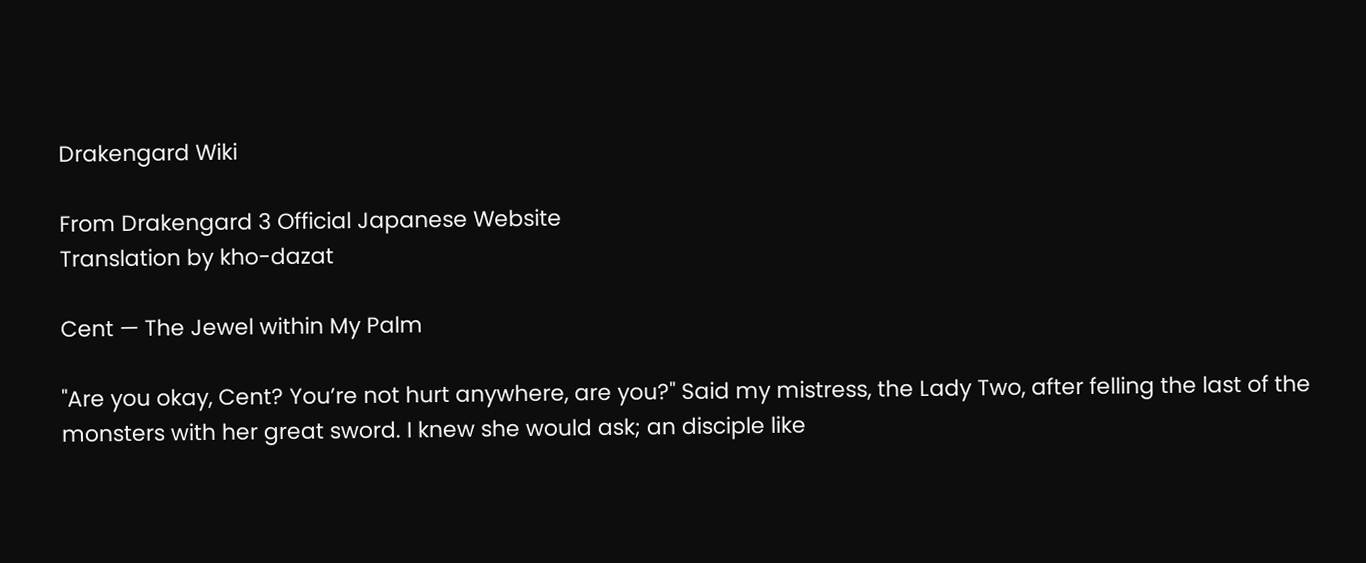Drakengard Wiki

From Drakengard 3 Official Japanese Website
Translation by kho-dazat

Cent — The Jewel within My Palm

"Are you okay, Cent? You’re not hurt anywhere, are you?" Said my mistress, the Lady Two, after felling the last of the monsters with her great sword. I knew she would ask; an disciple like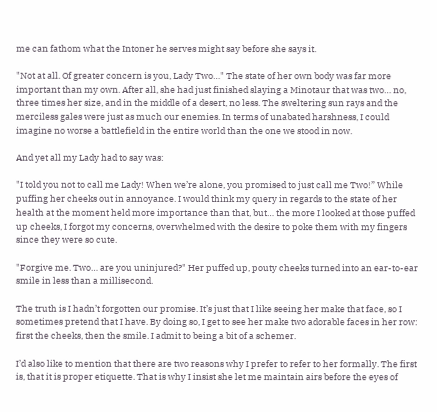me can fathom what the Intoner he serves might say before she says it.

"Not at all. Of greater concern is you, Lady Two…" The state of her own body was far more important than my own. After all, she had just finished slaying a Minotaur that was two… no, three times her size, and in the middle of a desert, no less. The sweltering sun rays and the merciless gales were just as much our enemies. In terms of unabated harshness, I could imagine no worse a battlefield in the entire world than the one we stood in now.

And yet all my Lady had to say was:

"I told you not to call me Lady! When we’re alone, you promised to just call me Two!” While puffing her cheeks out in annoyance. I would think my query in regards to the state of her health at the moment held more importance than that, but… the more I looked at those puffed up cheeks, I forgot my concerns, overwhelmed with the desire to poke them with my fingers since they were so cute.

"Forgive me. Two… are you uninjured?" Her puffed up, pouty cheeks turned into an ear-to-ear smile in less than a millisecond.

The truth is I hadn’t forgotten our promise. It’s just that I like seeing her make that face, so I sometimes pretend that I have. By doing so, I get to see her make two adorable faces in her row: first the cheeks, then the smile. I admit to being a bit of a schemer.

I’d also like to mention that there are two reasons why I prefer to refer to her formally. The first is, that it is proper etiquette. That is why I insist she let me maintain airs before the eyes of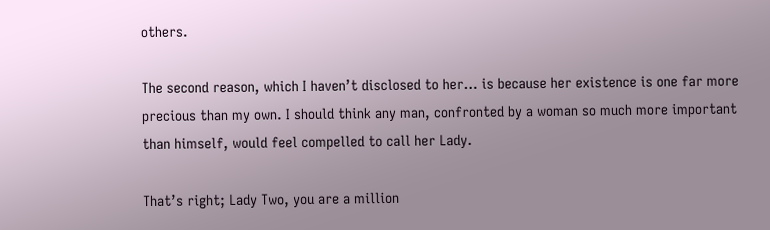others.

The second reason, which I haven’t disclosed to her… is because her existence is one far more precious than my own. I should think any man, confronted by a woman so much more important than himself, would feel compelled to call her Lady.

That’s right; Lady Two, you are a million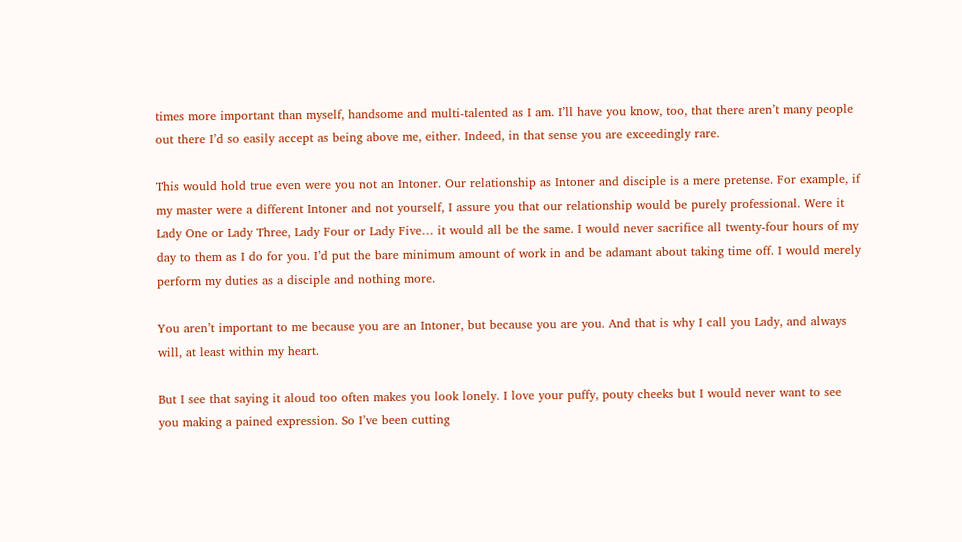times more important than myself, handsome and multi-talented as I am. I’ll have you know, too, that there aren’t many people out there I’d so easily accept as being above me, either. Indeed, in that sense you are exceedingly rare.

This would hold true even were you not an Intoner. Our relationship as Intoner and disciple is a mere pretense. For example, if my master were a different Intoner and not yourself, I assure you that our relationship would be purely professional. Were it Lady One or Lady Three, Lady Four or Lady Five… it would all be the same. I would never sacrifice all twenty-four hours of my day to them as I do for you. I’d put the bare minimum amount of work in and be adamant about taking time off. I would merely perform my duties as a disciple and nothing more.

You aren’t important to me because you are an Intoner, but because you are you. And that is why I call you Lady, and always will, at least within my heart.

But I see that saying it aloud too often makes you look lonely. I love your puffy, pouty cheeks but I would never want to see you making a pained expression. So I’ve been cutting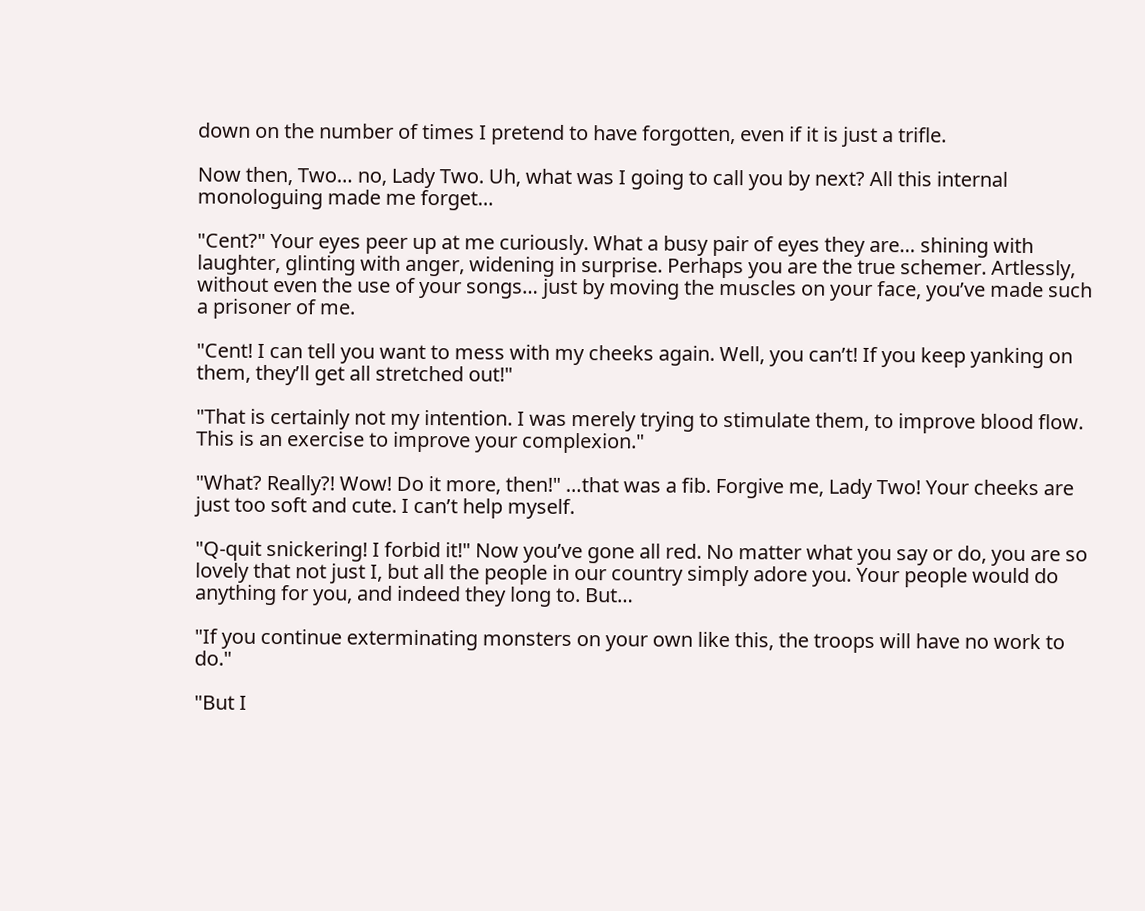down on the number of times I pretend to have forgotten, even if it is just a trifle.

Now then, Two… no, Lady Two. Uh, what was I going to call you by next? All this internal monologuing made me forget…

"Cent?" Your eyes peer up at me curiously. What a busy pair of eyes they are… shining with laughter, glinting with anger, widening in surprise. Perhaps you are the true schemer. Artlessly, without even the use of your songs… just by moving the muscles on your face, you’ve made such a prisoner of me.

"Cent! I can tell you want to mess with my cheeks again. Well, you can’t! If you keep yanking on them, they’ll get all stretched out!"

"That is certainly not my intention. I was merely trying to stimulate them, to improve blood flow. This is an exercise to improve your complexion."

"What? Really?! Wow! Do it more, then!" …that was a fib. Forgive me, Lady Two! Your cheeks are just too soft and cute. I can’t help myself.

"Q-quit snickering! I forbid it!" Now you’ve gone all red. No matter what you say or do, you are so lovely that not just I, but all the people in our country simply adore you. Your people would do anything for you, and indeed they long to. But…

"If you continue exterminating monsters on your own like this, the troops will have no work to do."

"But I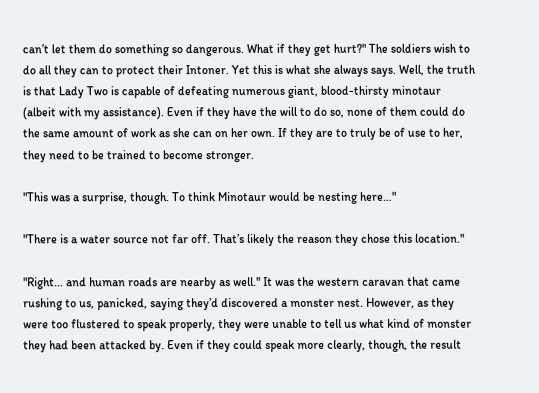can’t let them do something so dangerous. What if they get hurt?" The soldiers wish to do all they can to protect their Intoner. Yet this is what she always says. Well, the truth is that Lady Two is capable of defeating numerous giant, blood-thirsty minotaur (albeit with my assistance). Even if they have the will to do so, none of them could do the same amount of work as she can on her own. If they are to truly be of use to her, they need to be trained to become stronger.

"This was a surprise, though. To think Minotaur would be nesting here…"

"There is a water source not far off. That’s likely the reason they chose this location."

"Right… and human roads are nearby as well." It was the western caravan that came rushing to us, panicked, saying they’d discovered a monster nest. However, as they were too flustered to speak properly, they were unable to tell us what kind of monster they had been attacked by. Even if they could speak more clearly, though, the result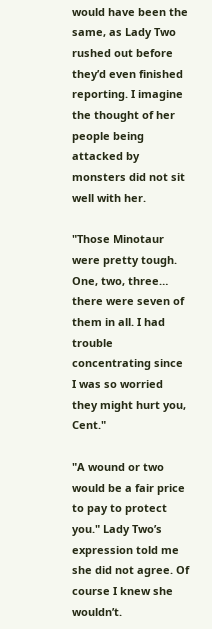would have been the same, as Lady Two rushed out before they’d even finished reporting. I imagine the thought of her people being attacked by monsters did not sit well with her.

"Those Minotaur were pretty tough. One, two, three… there were seven of them in all. I had trouble concentrating since I was so worried they might hurt you, Cent."

"A wound or two would be a fair price to pay to protect you." Lady Two’s expression told me she did not agree. Of course I knew she wouldn’t.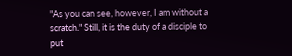"As you can see, however, I am without a scratch." Still, it is the duty of a disciple to put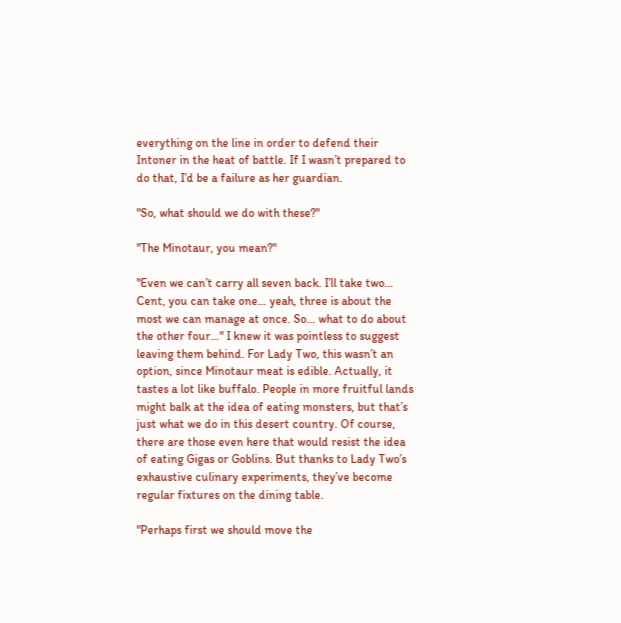everything on the line in order to defend their Intoner in the heat of battle. If I wasn’t prepared to do that, I’d be a failure as her guardian.

"So, what should we do with these?"

"The Minotaur, you mean?"

"Even we can’t carry all seven back. I’ll take two… Cent, you can take one… yeah, three is about the most we can manage at once. So… what to do about the other four…" I knew it was pointless to suggest leaving them behind. For Lady Two, this wasn’t an option, since Minotaur meat is edible. Actually, it tastes a lot like buffalo. People in more fruitful lands might balk at the idea of eating monsters, but that’s just what we do in this desert country. Of course, there are those even here that would resist the idea of eating Gigas or Goblins. But thanks to Lady Two’s exhaustive culinary experiments, they’ve become regular fixtures on the dining table.

"Perhaps first we should move the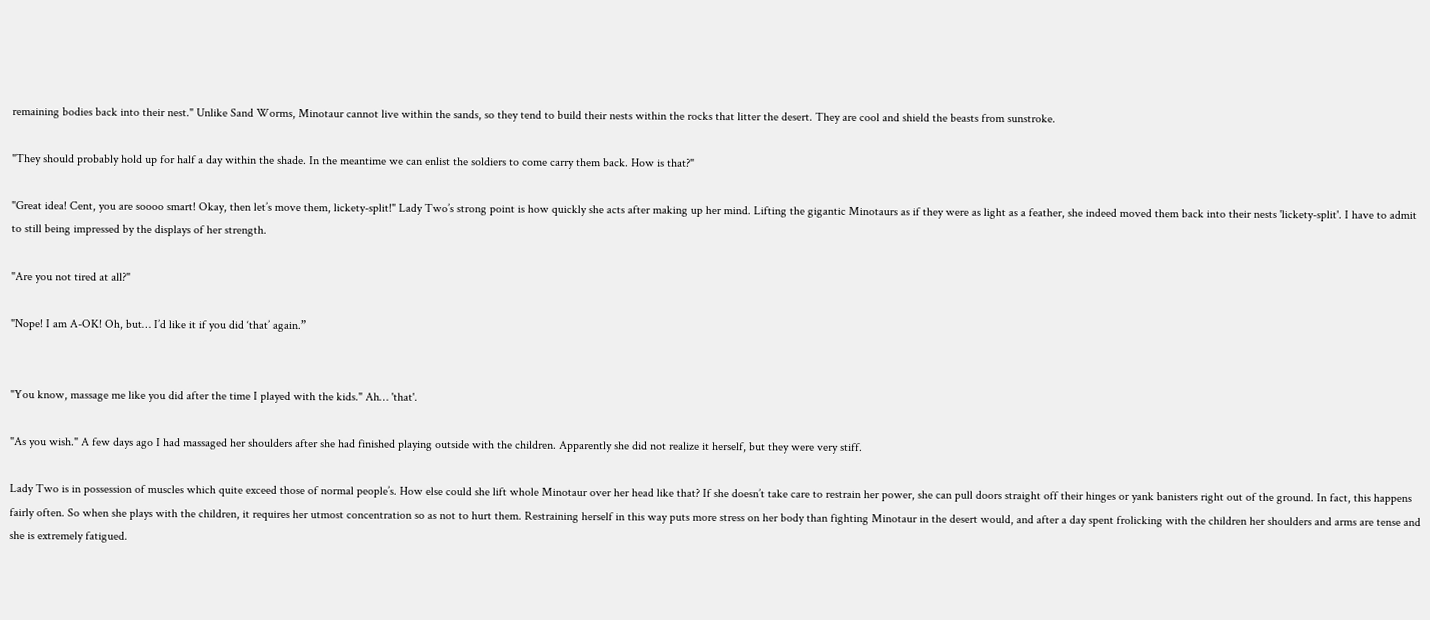remaining bodies back into their nest." Unlike Sand Worms, Minotaur cannot live within the sands, so they tend to build their nests within the rocks that litter the desert. They are cool and shield the beasts from sunstroke.

"They should probably hold up for half a day within the shade. In the meantime we can enlist the soldiers to come carry them back. How is that?"

"Great idea! Cent, you are soooo smart! Okay, then let’s move them, lickety-split!" Lady Two’s strong point is how quickly she acts after making up her mind. Lifting the gigantic Minotaurs as if they were as light as a feather, she indeed moved them back into their nests 'lickety-split'. I have to admit to still being impressed by the displays of her strength.

"Are you not tired at all?"

"Nope! I am A-OK! Oh, but… I’d like it if you did ‘that’ again.”


"You know, massage me like you did after the time I played with the kids." Ah… 'that'.

"As you wish." A few days ago I had massaged her shoulders after she had finished playing outside with the children. Apparently she did not realize it herself, but they were very stiff.

Lady Two is in possession of muscles which quite exceed those of normal people’s. How else could she lift whole Minotaur over her head like that? If she doesn’t take care to restrain her power, she can pull doors straight off their hinges or yank banisters right out of the ground. In fact, this happens fairly often. So when she plays with the children, it requires her utmost concentration so as not to hurt them. Restraining herself in this way puts more stress on her body than fighting Minotaur in the desert would, and after a day spent frolicking with the children her shoulders and arms are tense and she is extremely fatigued.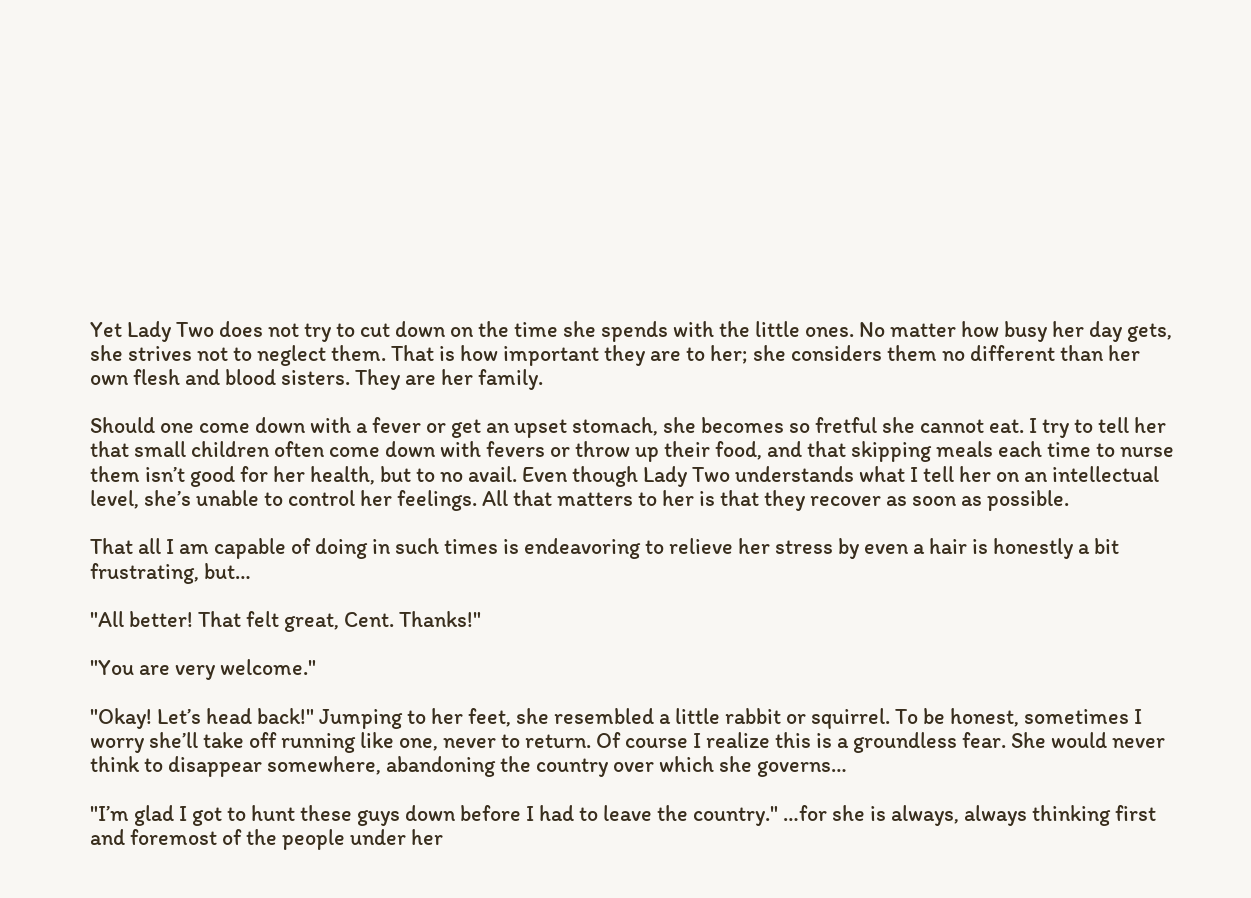Yet Lady Two does not try to cut down on the time she spends with the little ones. No matter how busy her day gets, she strives not to neglect them. That is how important they are to her; she considers them no different than her own flesh and blood sisters. They are her family.

Should one come down with a fever or get an upset stomach, she becomes so fretful she cannot eat. I try to tell her that small children often come down with fevers or throw up their food, and that skipping meals each time to nurse them isn’t good for her health, but to no avail. Even though Lady Two understands what I tell her on an intellectual level, she’s unable to control her feelings. All that matters to her is that they recover as soon as possible.

That all I am capable of doing in such times is endeavoring to relieve her stress by even a hair is honestly a bit frustrating, but…

"All better! That felt great, Cent. Thanks!"

"You are very welcome."

"Okay! Let’s head back!" Jumping to her feet, she resembled a little rabbit or squirrel. To be honest, sometimes I worry she’ll take off running like one, never to return. Of course I realize this is a groundless fear. She would never think to disappear somewhere, abandoning the country over which she governs…

"I’m glad I got to hunt these guys down before I had to leave the country." …for she is always, always thinking first and foremost of the people under her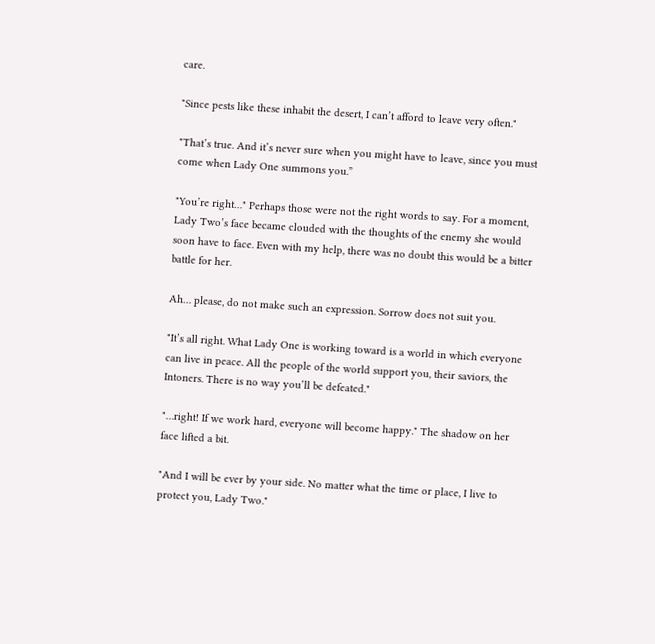care.

"Since pests like these inhabit the desert, I can’t afford to leave very often."

"That’s true. And it’s never sure when you might have to leave, since you must come when Lady One summons you.”

"You’re right…" Perhaps those were not the right words to say. For a moment, Lady Two’s face became clouded with the thoughts of the enemy she would soon have to face. Even with my help, there was no doubt this would be a bitter battle for her.

Ah… please, do not make such an expression. Sorrow does not suit you.

"It’s all right. What Lady One is working toward is a world in which everyone can live in peace. All the people of the world support you, their saviors, the Intoners. There is no way you’ll be defeated."

"…right! If we work hard, everyone will become happy." The shadow on her face lifted a bit.

"And I will be ever by your side. No matter what the time or place, I live to protect you, Lady Two."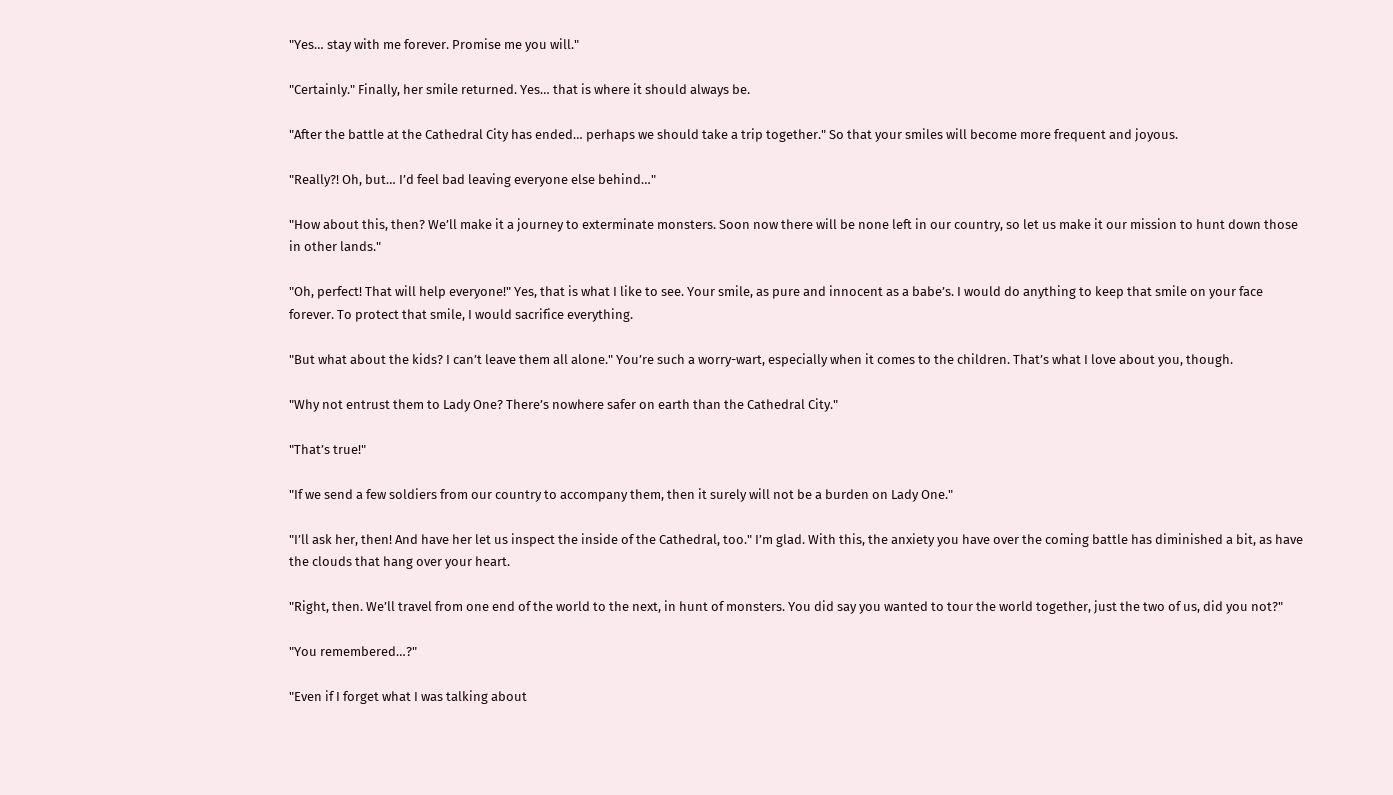"Yes… stay with me forever. Promise me you will."

"Certainly." Finally, her smile returned. Yes… that is where it should always be.

"After the battle at the Cathedral City has ended… perhaps we should take a trip together." So that your smiles will become more frequent and joyous.

"Really?! Oh, but… I’d feel bad leaving everyone else behind…"

"How about this, then? We’ll make it a journey to exterminate monsters. Soon now there will be none left in our country, so let us make it our mission to hunt down those in other lands."

"Oh, perfect! That will help everyone!" Yes, that is what I like to see. Your smile, as pure and innocent as a babe’s. I would do anything to keep that smile on your face forever. To protect that smile, I would sacrifice everything.

"But what about the kids? I can’t leave them all alone." You’re such a worry-wart, especially when it comes to the children. That’s what I love about you, though.

"Why not entrust them to Lady One? There’s nowhere safer on earth than the Cathedral City."

"That’s true!"

"If we send a few soldiers from our country to accompany them, then it surely will not be a burden on Lady One."

"I’ll ask her, then! And have her let us inspect the inside of the Cathedral, too." I’m glad. With this, the anxiety you have over the coming battle has diminished a bit, as have the clouds that hang over your heart.

"Right, then. We’ll travel from one end of the world to the next, in hunt of monsters. You did say you wanted to tour the world together, just the two of us, did you not?"

"You remembered…?"

"Even if I forget what I was talking about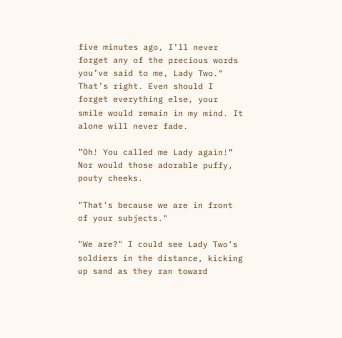five minutes ago, I’ll never forget any of the precious words you’ve said to me, Lady Two." That’s right. Even should I forget everything else, your smile would remain in my mind. It alone will never fade.

”Oh! You called me Lady again!” Nor would those adorable puffy, pouty cheeks.

"That’s because we are in front of your subjects."

"We are?" I could see Lady Two’s soldiers in the distance, kicking up sand as they ran toward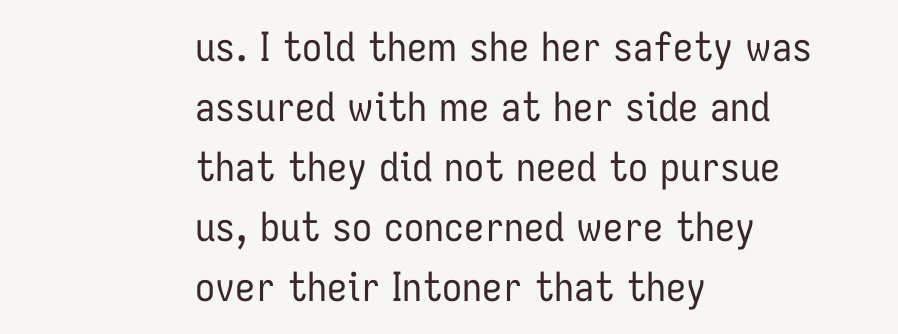us. I told them she her safety was assured with me at her side and that they did not need to pursue us, but so concerned were they over their Intoner that they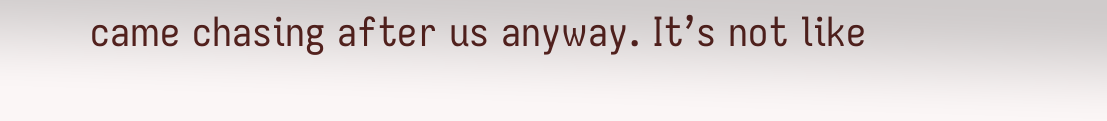came chasing after us anyway. It’s not like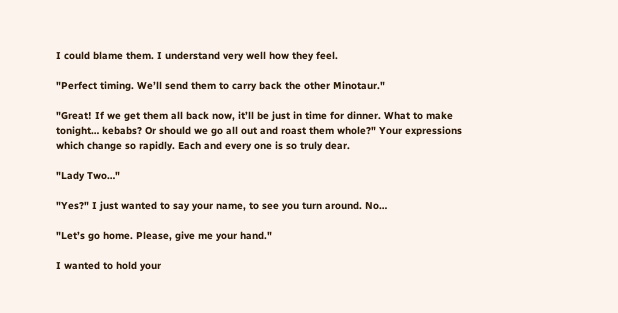I could blame them. I understand very well how they feel.

"Perfect timing. We’ll send them to carry back the other Minotaur."

"Great! If we get them all back now, it’ll be just in time for dinner. What to make tonight… kebabs? Or should we go all out and roast them whole?" Your expressions which change so rapidly. Each and every one is so truly dear.

"Lady Two…"

"Yes?" I just wanted to say your name, to see you turn around. No…

"Let’s go home. Please, give me your hand."

I wanted to hold your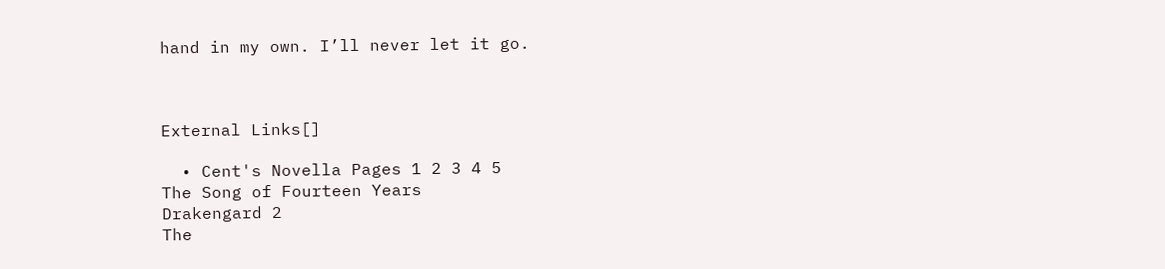hand in my own. I’ll never let it go.



External Links[]

  • Cent's Novella Pages 1 2 3 4 5
The Song of Fourteen Years
Drakengard 2
The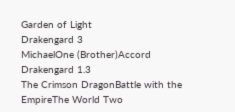Garden of Light
Drakengard 3
MichaelOne (Brother)Accord
Drakengard 1.3
The Crimson DragonBattle with the EmpireThe World Two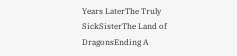Years LaterThe Truly SickSisterThe Land of DragonsEnding A